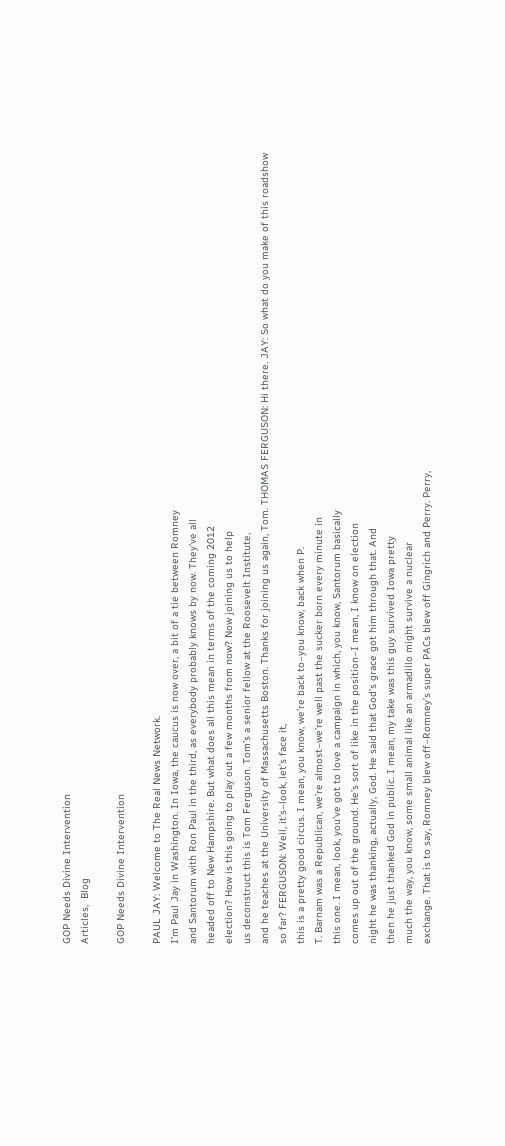GOP Needs Divine Intervention
Articles,  Blog

GOP Needs Divine Intervention

PAUL JAY: Welcome to The Real News Network.
I’m Paul Jay in Washington. In Iowa, the caucus is now over, a bit of a tie between Romney
and Santorum with Ron Paul in the third, as everybody probably knows by now. They’ve all
headed off to New Hampshire. But what does all this mean in terms of the coming 2012
election? How is this going to play out a few months from now? Now joining us to help
us deconstruct this is Tom Ferguson. Tom’s a senior fellow at the Roosevelt Institute,
and he teaches at the University of Massachusetts Boston. Thanks for joining us again, Tom. THOMAS FERGUSON: Hi there. JAY: So what do you make of this roadshow
so far? FERGUSON: Well, it’s–look, let’s face it,
this is a pretty good circus. I mean, you know, we’re back to–you know, back when P.
T. Barnam was a Republican, we’re almost–we’re well past the sucker born every minute in
this one. I mean, look, you’ve got to love a campaign in which, you know, Santorum basically
comes up out of the ground. He’s sort of like in the position–I mean, I know on election
night he was thanking, actually, God. He said that God’s grace got him through that. And
then he just thanked God in public. I mean, my take was this guy survived Iowa pretty
much the way, you know, some small animal like an armadillo might survive a nuclear
exchange. That is to say, Romney blew off–Romney’s super PACs blew off Gingrich and Perry. Perry,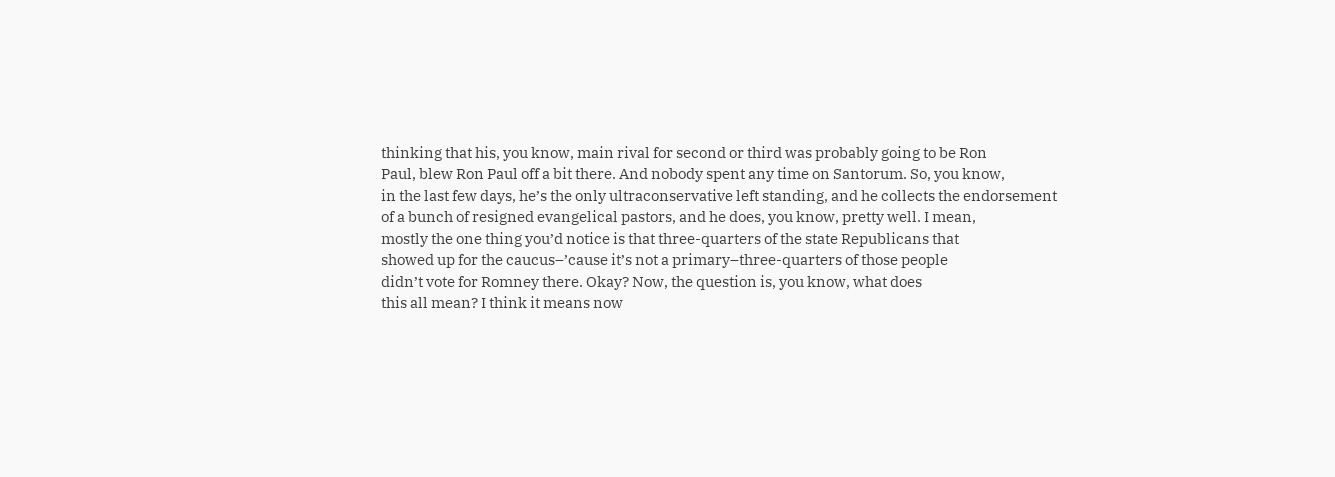thinking that his, you know, main rival for second or third was probably going to be Ron
Paul, blew Ron Paul off a bit there. And nobody spent any time on Santorum. So, you know,
in the last few days, he’s the only ultraconservative left standing, and he collects the endorsement
of a bunch of resigned evangelical pastors, and he does, you know, pretty well. I mean,
mostly the one thing you’d notice is that three-quarters of the state Republicans that
showed up for the caucus–’cause it’s not a primary–three-quarters of those people
didn’t vote for Romney there. Okay? Now, the question is, you know, what does
this all mean? I think it means now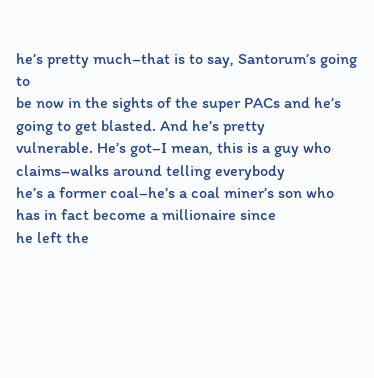he’s pretty much–that is to say, Santorum’s going to
be now in the sights of the super PACs and he’s going to get blasted. And he’s pretty
vulnerable. He’s got–I mean, this is a guy who claims–walks around telling everybody
he’s a former coal–he’s a coal miner’s son who has in fact become a millionaire since
he left the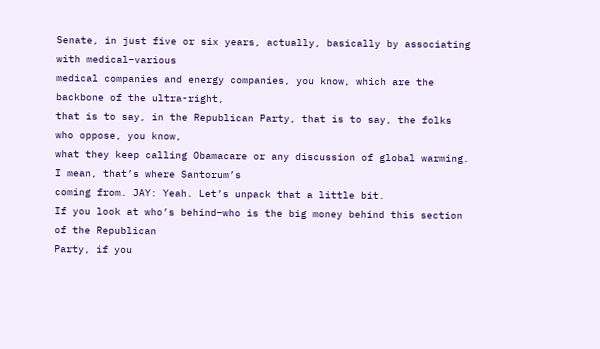Senate, in just five or six years, actually, basically by associating with medical–various
medical companies and energy companies, you know, which are the backbone of the ultra-right,
that is to say, in the Republican Party, that is to say, the folks who oppose, you know,
what they keep calling Obamacare or any discussion of global warming. I mean, that’s where Santorum’s
coming from. JAY: Yeah. Let’s unpack that a little bit.
If you look at who’s behind–who is the big money behind this section of the Republican
Party, if you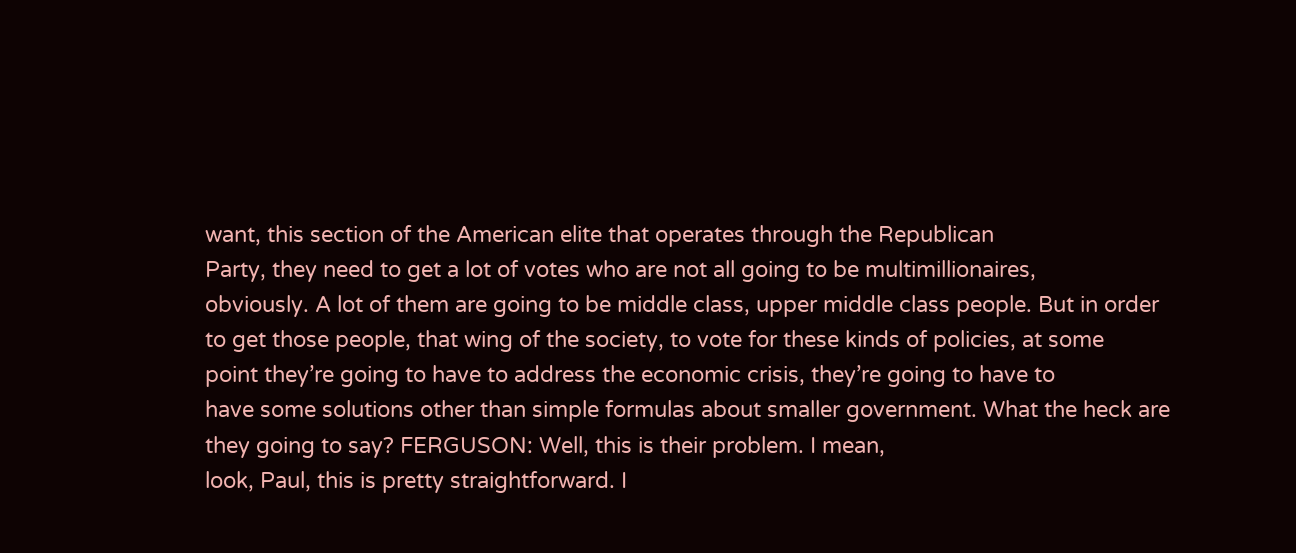want, this section of the American elite that operates through the Republican
Party, they need to get a lot of votes who are not all going to be multimillionaires,
obviously. A lot of them are going to be middle class, upper middle class people. But in order
to get those people, that wing of the society, to vote for these kinds of policies, at some
point they’re going to have to address the economic crisis, they’re going to have to
have some solutions other than simple formulas about smaller government. What the heck are
they going to say? FERGUSON: Well, this is their problem. I mean,
look, Paul, this is pretty straightforward. I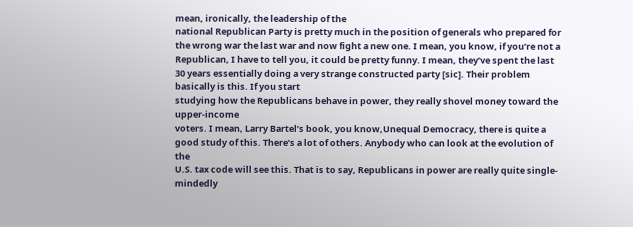mean, ironically, the leadership of the
national Republican Party is pretty much in the position of generals who prepared for
the wrong war the last war and now fight a new one. I mean, you know, if you’re not a
Republican, I have to tell you, it could be pretty funny. I mean, they’ve spent the last
30 years essentially doing a very strange constructed party [sic]. Their problem basically is this. If you start
studying how the Republicans behave in power, they really shovel money toward the upper-income
voters. I mean, Larry Bartel’s book, you know,Unequal Democracy, there is quite a
good study of this. There’s a lot of others. Anybody who can look at the evolution of the
U.S. tax code will see this. That is to say, Republicans in power are really quite single-mindedly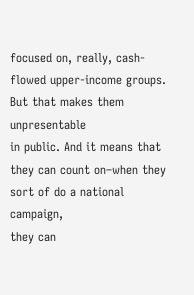focused on, really, cash-flowed upper-income groups. But that makes them unpresentable
in public. And it means that they can count on–when they sort of do a national campaign,
they can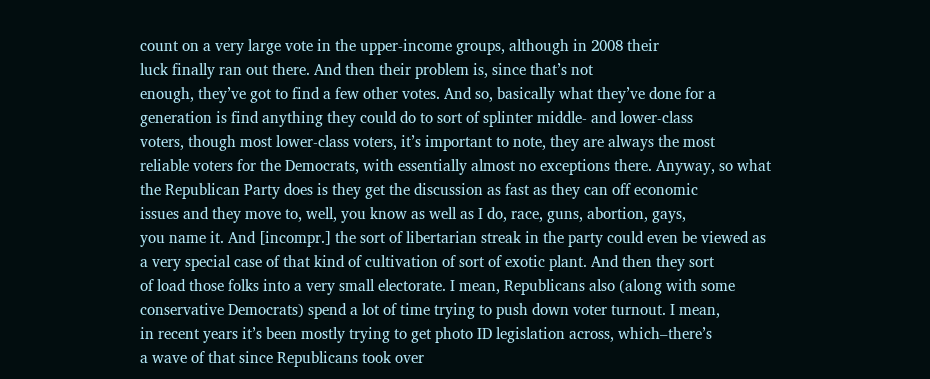count on a very large vote in the upper-income groups, although in 2008 their
luck finally ran out there. And then their problem is, since that’s not
enough, they’ve got to find a few other votes. And so, basically what they’ve done for a
generation is find anything they could do to sort of splinter middle- and lower-class
voters, though most lower-class voters, it’s important to note, they are always the most
reliable voters for the Democrats, with essentially almost no exceptions there. Anyway, so what
the Republican Party does is they get the discussion as fast as they can off economic
issues and they move to, well, you know as well as I do, race, guns, abortion, gays,
you name it. And [incompr.] the sort of libertarian streak in the party could even be viewed as
a very special case of that kind of cultivation of sort of exotic plant. And then they sort
of load those folks into a very small electorate. I mean, Republicans also (along with some
conservative Democrats) spend a lot of time trying to push down voter turnout. I mean,
in recent years it’s been mostly trying to get photo ID legislation across, which–there’s
a wave of that since Republicans took over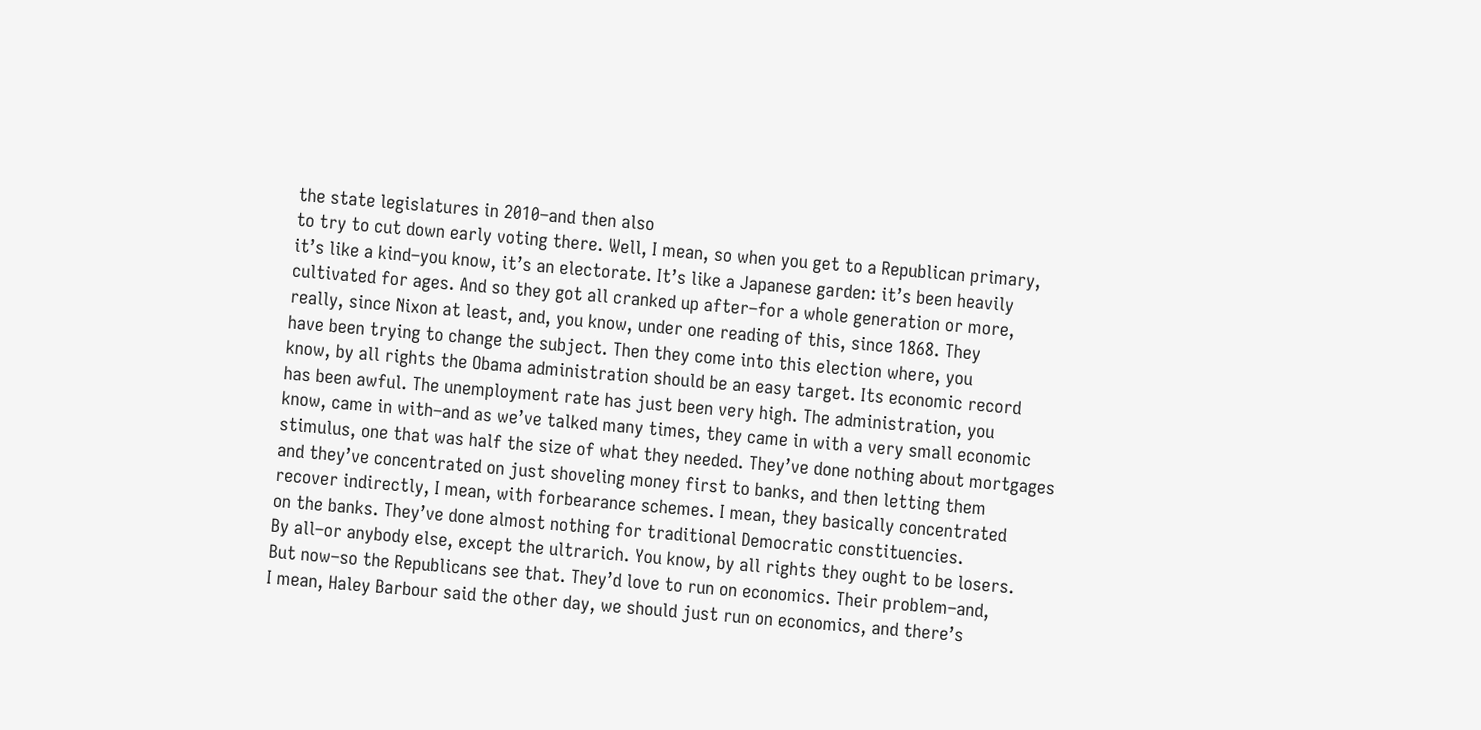the state legislatures in 2010–and then also
to try to cut down early voting there. Well, I mean, so when you get to a Republican primary,
it’s like a kind–you know, it’s an electorate. It’s like a Japanese garden: it’s been heavily
cultivated for ages. And so they got all cranked up after–for a whole generation or more,
really, since Nixon at least, and, you know, under one reading of this, since 1868. They
have been trying to change the subject. Then they come into this election where, you
know, by all rights the Obama administration should be an easy target. Its economic record
has been awful. The unemployment rate has just been very high. The administration, you
know, came in with–and as we’ve talked many times, they came in with a very small economic
stimulus, one that was half the size of what they needed. They’ve done nothing about mortgages
and they’ve concentrated on just shoveling money first to banks, and then letting them
recover indirectly, I mean, with forbearance schemes. I mean, they basically concentrated
on the banks. They’ve done almost nothing for traditional Democratic constituencies.
By all–or anybody else, except the ultrarich. You know, by all rights they ought to be losers.
But now–so the Republicans see that. They’d love to run on economics. Their problem–and,
I mean, Haley Barbour said the other day, we should just run on economics, and there’s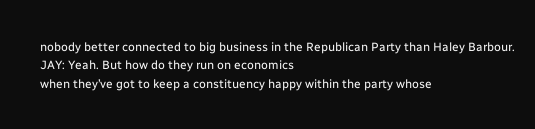nobody better connected to big business in the Republican Party than Haley Barbour. JAY: Yeah. But how do they run on economics
when they’ve got to keep a constituency happy within the party whose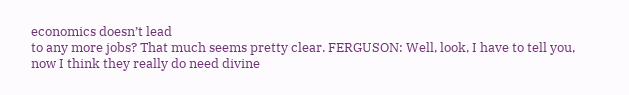economics doesn’t lead
to any more jobs? That much seems pretty clear. FERGUSON: Well, look, I have to tell you,
now I think they really do need divine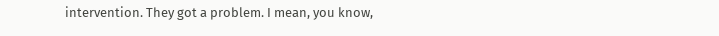intervention. They got a problem. I mean, you know,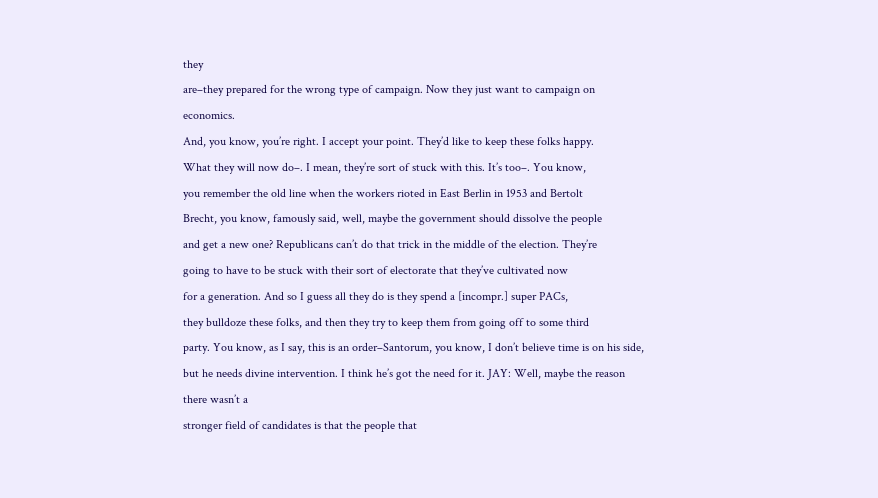they
are–they prepared for the wrong type of campaign. Now they just want to campaign on economics.
And, you know, you’re right. I accept your point. They’d like to keep these folks happy.
What they will now do–. I mean, they’re sort of stuck with this. It’s too–. You know,
you remember the old line when the workers rioted in East Berlin in 1953 and Bertolt
Brecht, you know, famously said, well, maybe the government should dissolve the people
and get a new one? Republicans can’t do that trick in the middle of the election. They’re
going to have to be stuck with their sort of electorate that they’ve cultivated now
for a generation. And so I guess all they do is they spend a [incompr.] super PACs,
they bulldoze these folks, and then they try to keep them from going off to some third
party. You know, as I say, this is an order–Santorum, you know, I don’t believe time is on his side,
but he needs divine intervention. I think he’s got the need for it. JAY: Well, maybe the reason there wasn’t a
stronger field of candidates is that the people that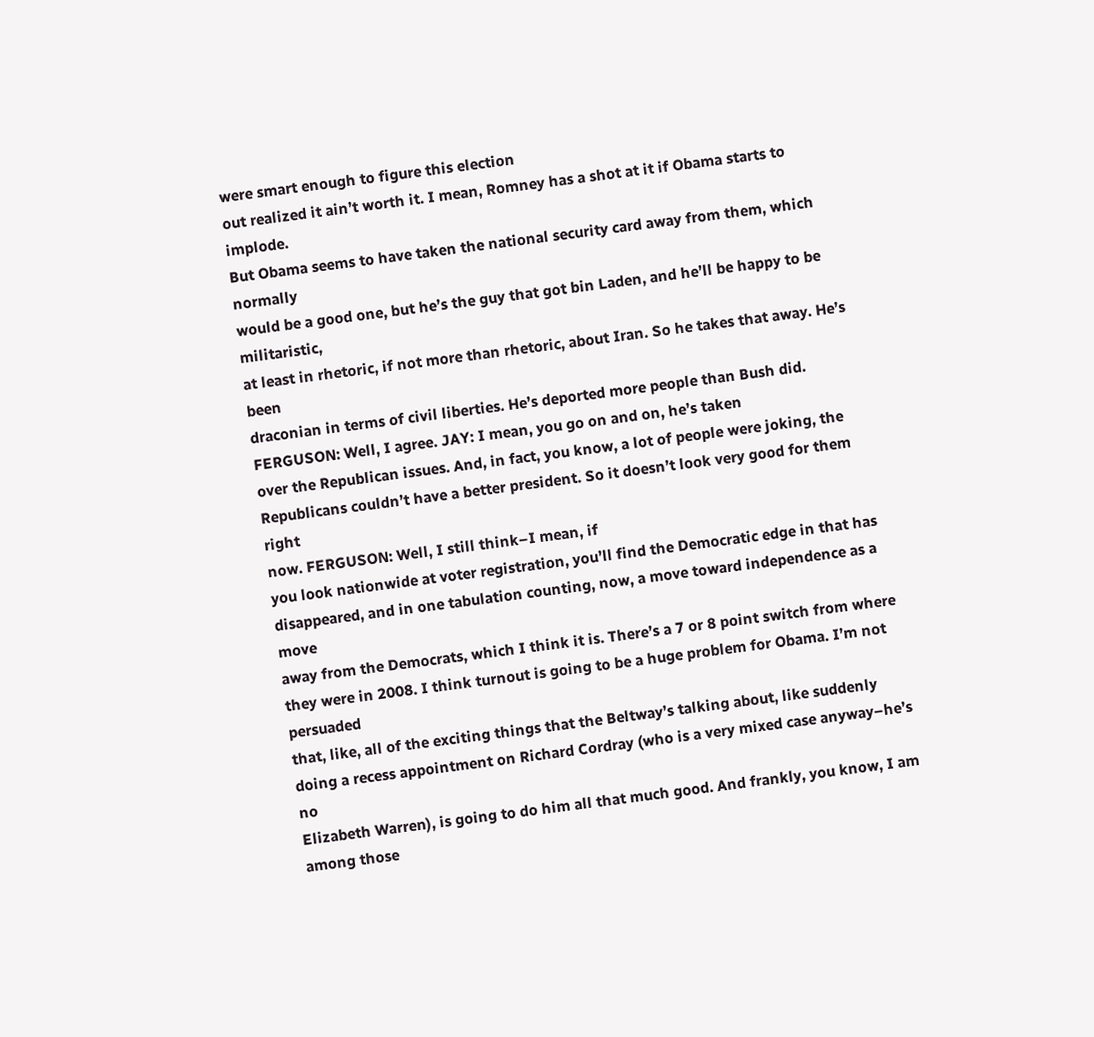were smart enough to figure this election
out realized it ain’t worth it. I mean, Romney has a shot at it if Obama starts to implode.
But Obama seems to have taken the national security card away from them, which normally
would be a good one, but he’s the guy that got bin Laden, and he’ll be happy to be militaristic,
at least in rhetoric, if not more than rhetoric, about Iran. So he takes that away. He’s been
draconian in terms of civil liberties. He’s deported more people than Bush did. FERGUSON: Well, I agree. JAY: I mean, you go on and on, he’s taken
over the Republican issues. And, in fact, you know, a lot of people were joking, the
Republicans couldn’t have a better president. So it doesn’t look very good for them right
now. FERGUSON: Well, I still think–I mean, if
you look nationwide at voter registration, you’ll find the Democratic edge in that has
disappeared, and in one tabulation counting, now, a move toward independence as a move
away from the Democrats, which I think it is. There’s a 7 or 8 point switch from where
they were in 2008. I think turnout is going to be a huge problem for Obama. I’m not persuaded
that, like, all of the exciting things that the Beltway’s talking about, like suddenly
doing a recess appointment on Richard Cordray (who is a very mixed case anyway–he’s no
Elizabeth Warren), is going to do him all that much good. And frankly, you know, I am
among those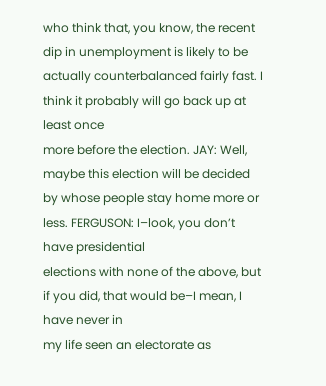who think that, you know, the recent dip in unemployment is likely to be
actually counterbalanced fairly fast. I think it probably will go back up at least once
more before the election. JAY: Well, maybe this election will be decided
by whose people stay home more or less. FERGUSON: I–look, you don’t have presidential
elections with none of the above, but if you did, that would be–I mean, I have never in
my life seen an electorate as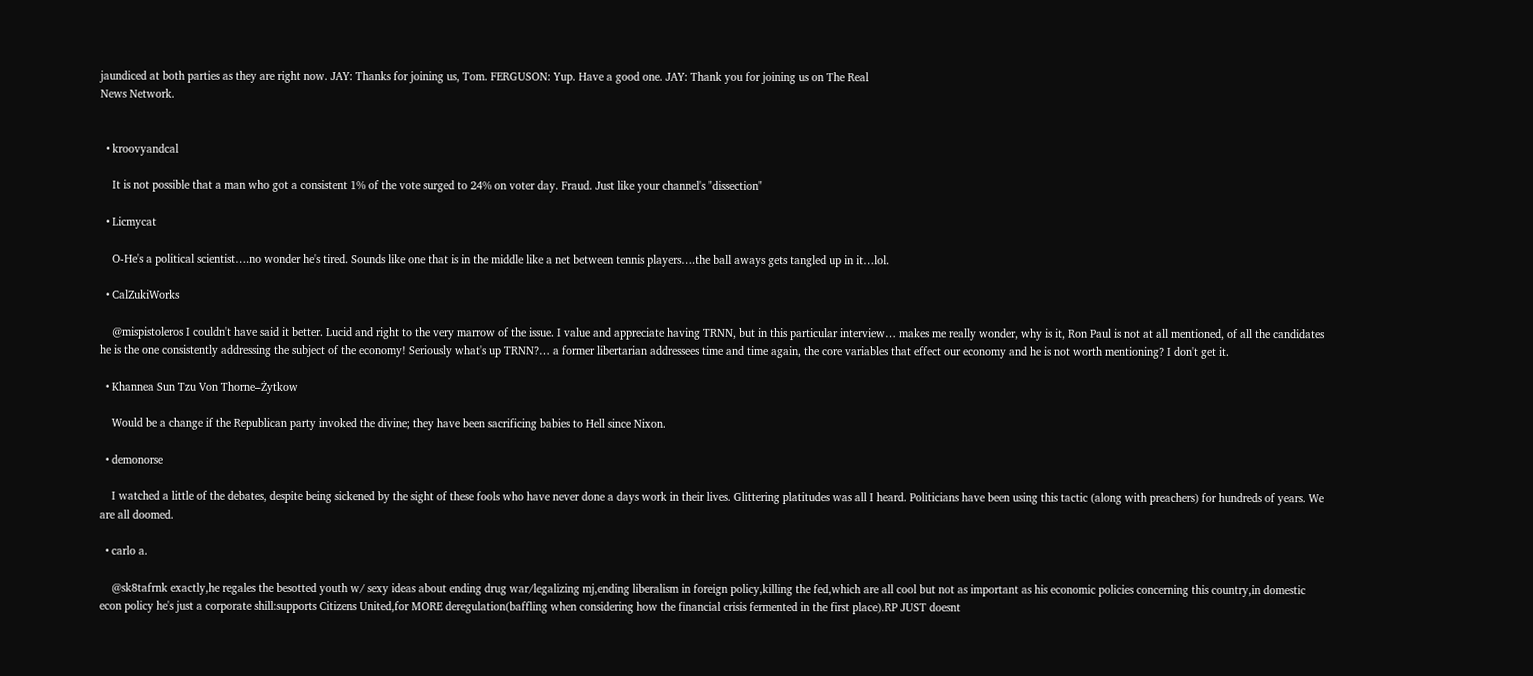jaundiced at both parties as they are right now. JAY: Thanks for joining us, Tom. FERGUSON: Yup. Have a good one. JAY: Thank you for joining us on The Real
News Network.


  • kroovyandcal

    It is not possible that a man who got a consistent 1% of the vote surged to 24% on voter day. Fraud. Just like your channel's "dissection"

  • Licmycat

    O-He's a political scientist….no wonder he's tired. Sounds like one that is in the middle like a net between tennis players….the ball aways gets tangled up in it…lol.

  • CalZukiWorks

    @mispistoleros I couldn't have said it better. Lucid and right to the very marrow of the issue. I value and appreciate having TRNN, but in this particular interview… makes me really wonder, why is it, Ron Paul is not at all mentioned, of all the candidates he is the one consistently addressing the subject of the economy! Seriously what's up TRNN?… a former libertarian addressees time and time again, the core variables that effect our economy and he is not worth mentioning? I don't get it.

  • Khannea Sun Tzu Von Thorne–Żytkow

    Would be a change if the Republican party invoked the divine; they have been sacrificing babies to Hell since Nixon.

  • demonorse

    I watched a little of the debates, despite being sickened by the sight of these fools who have never done a days work in their lives. Glittering platitudes was all I heard. Politicians have been using this tactic (along with preachers) for hundreds of years. We are all doomed.

  • carlo a.

    @sk8tafrnk exactly,he regales the besotted youth w/ sexy ideas about ending drug war/legalizing mj,ending liberalism in foreign policy,killing the fed,which are all cool but not as important as his economic policies concerning this country,in domestic econ policy he's just a corporate shill:supports Citizens United,for MORE deregulation(baffling when considering how the financial crisis fermented in the first place).RP JUST doesnt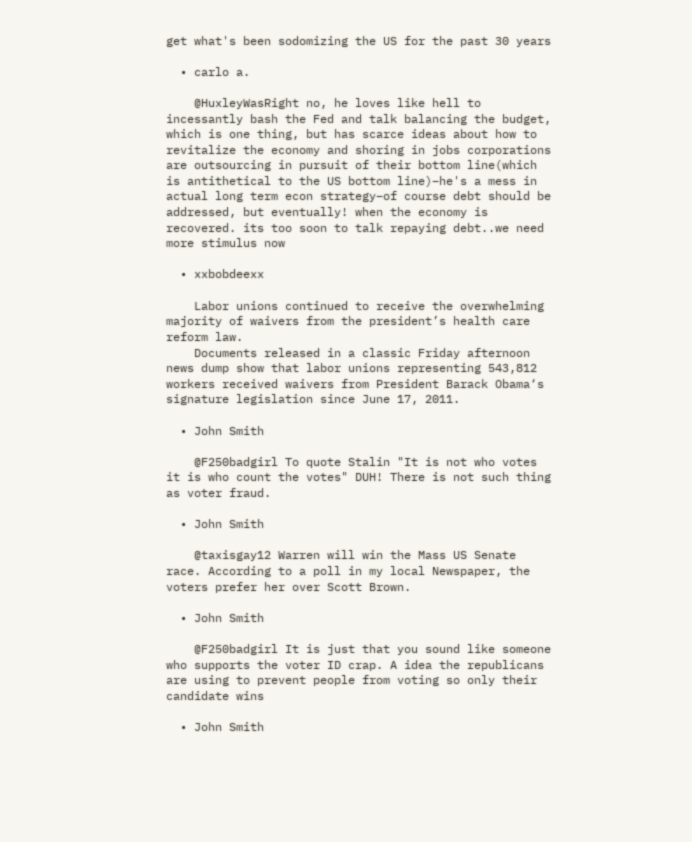get what's been sodomizing the US for the past 30 years

  • carlo a.

    @HuxleyWasRight no, he loves like hell to incessantly bash the Fed and talk balancing the budget, which is one thing, but has scarce ideas about how to revitalize the economy and shoring in jobs corporations are outsourcing in pursuit of their bottom line(which is antithetical to the US bottom line)–he's a mess in actual long term econ strategy–of course debt should be addressed, but eventually! when the economy is recovered. its too soon to talk repaying debt..we need more stimulus now

  • xxbobdeexx

    Labor unions continued to receive the overwhelming majority of waivers from the president’s health care reform law.
    Documents released in a classic Friday afternoon news dump show that labor unions representing 543,812 workers received waivers from President Barack Obama‘s signature legislation since June 17, 2011.

  • John Smith

    @F250badgirl To quote Stalin "It is not who votes it is who count the votes" DUH! There is not such thing as voter fraud.

  • John Smith

    @taxisgay12 Warren will win the Mass US Senate race. According to a poll in my local Newspaper, the voters prefer her over Scott Brown.

  • John Smith

    @F250badgirl It is just that you sound like someone who supports the voter ID crap. A idea the republicans are using to prevent people from voting so only their candidate wins

  • John Smith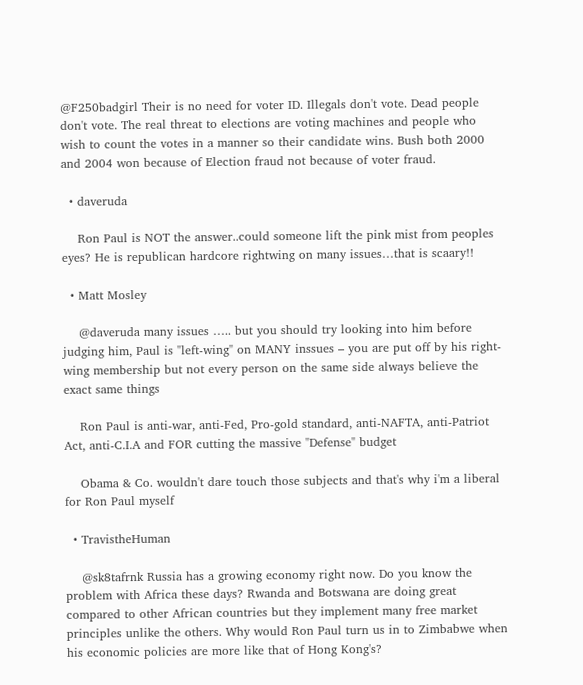@F250badgirl Their is no need for voter ID. Illegals don't vote. Dead people don't vote. The real threat to elections are voting machines and people who wish to count the votes in a manner so their candidate wins. Bush both 2000 and 2004 won because of Election fraud not because of voter fraud.

  • daveruda

    Ron Paul is NOT the answer..could someone lift the pink mist from peoples eyes? He is republican hardcore rightwing on many issues…that is scaary!!

  • Matt Mosley

    @daveruda many issues ….. but you should try looking into him before judging him, Paul is "left-wing" on MANY inssues – you are put off by his right-wing membership but not every person on the same side always believe the exact same things

    Ron Paul is anti-war, anti-Fed, Pro-gold standard, anti-NAFTA, anti-Patriot Act, anti-C.I.A and FOR cutting the massive "Defense" budget

    Obama & Co. wouldn't dare touch those subjects and that's why i'm a liberal for Ron Paul myself

  • TravistheHuman

    @sk8tafrnk Russia has a growing economy right now. Do you know the problem with Africa these days? Rwanda and Botswana are doing great compared to other African countries but they implement many free market principles unlike the others. Why would Ron Paul turn us in to Zimbabwe when his economic policies are more like that of Hong Kong's?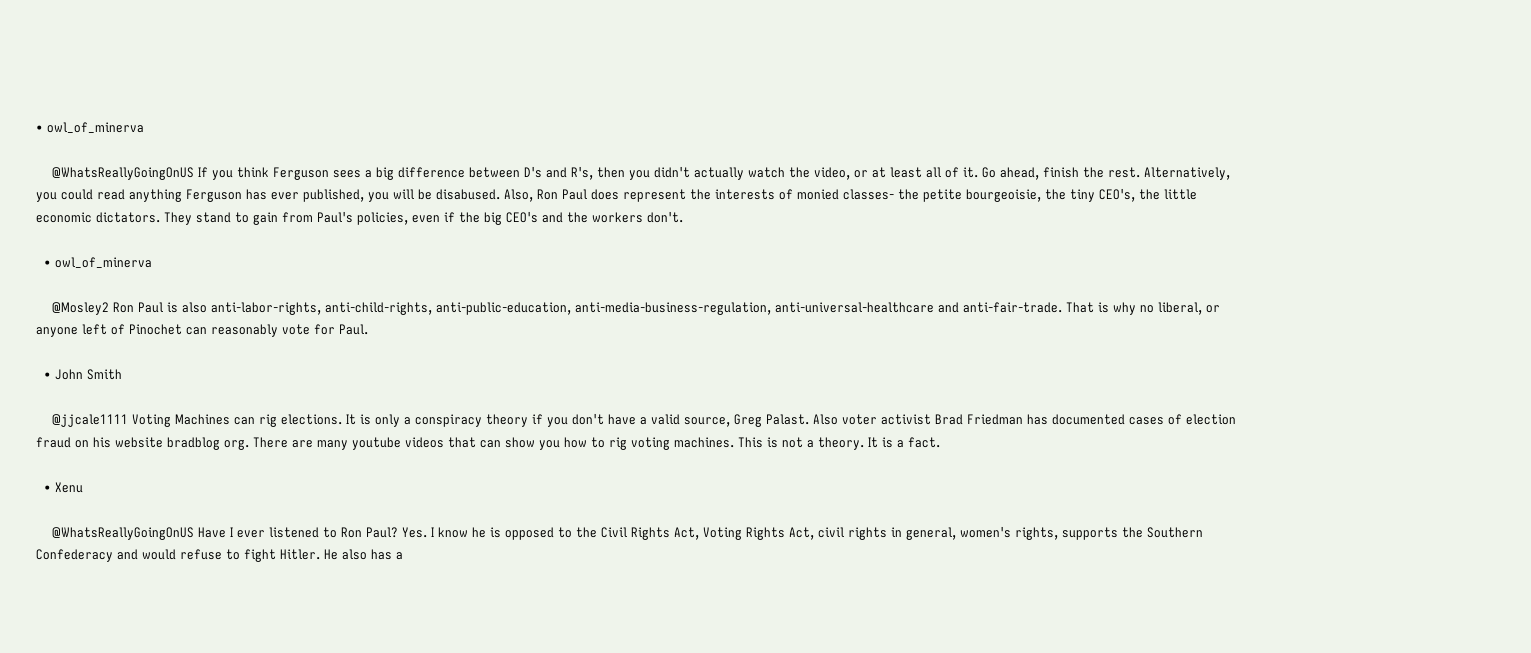• owl_of_minerva

    @WhatsReallyGoingOnUS If you think Ferguson sees a big difference between D's and R's, then you didn't actually watch the video, or at least all of it. Go ahead, finish the rest. Alternatively, you could read anything Ferguson has ever published, you will be disabused. Also, Ron Paul does represent the interests of monied classes- the petite bourgeoisie, the tiny CEO's, the little economic dictators. They stand to gain from Paul's policies, even if the big CEO's and the workers don't.

  • owl_of_minerva

    @Mosley2 Ron Paul is also anti-labor-rights, anti-child-rights, anti-public-education, anti-media-business-regulation, anti-universal-healthcare and anti-fair-trade. That is why no liberal, or anyone left of Pinochet can reasonably vote for Paul.

  • John Smith

    @jjcale1111 Voting Machines can rig elections. It is only a conspiracy theory if you don't have a valid source, Greg Palast. Also voter activist Brad Friedman has documented cases of election fraud on his website bradblog org. There are many youtube videos that can show you how to rig voting machines. This is not a theory. It is a fact.

  • Xenu

    @WhatsReallyGoingOnUS Have I ever listened to Ron Paul? Yes. I know he is opposed to the Civil Rights Act, Voting Rights Act, civil rights in general, women's rights, supports the Southern Confederacy and would refuse to fight Hitler. He also has a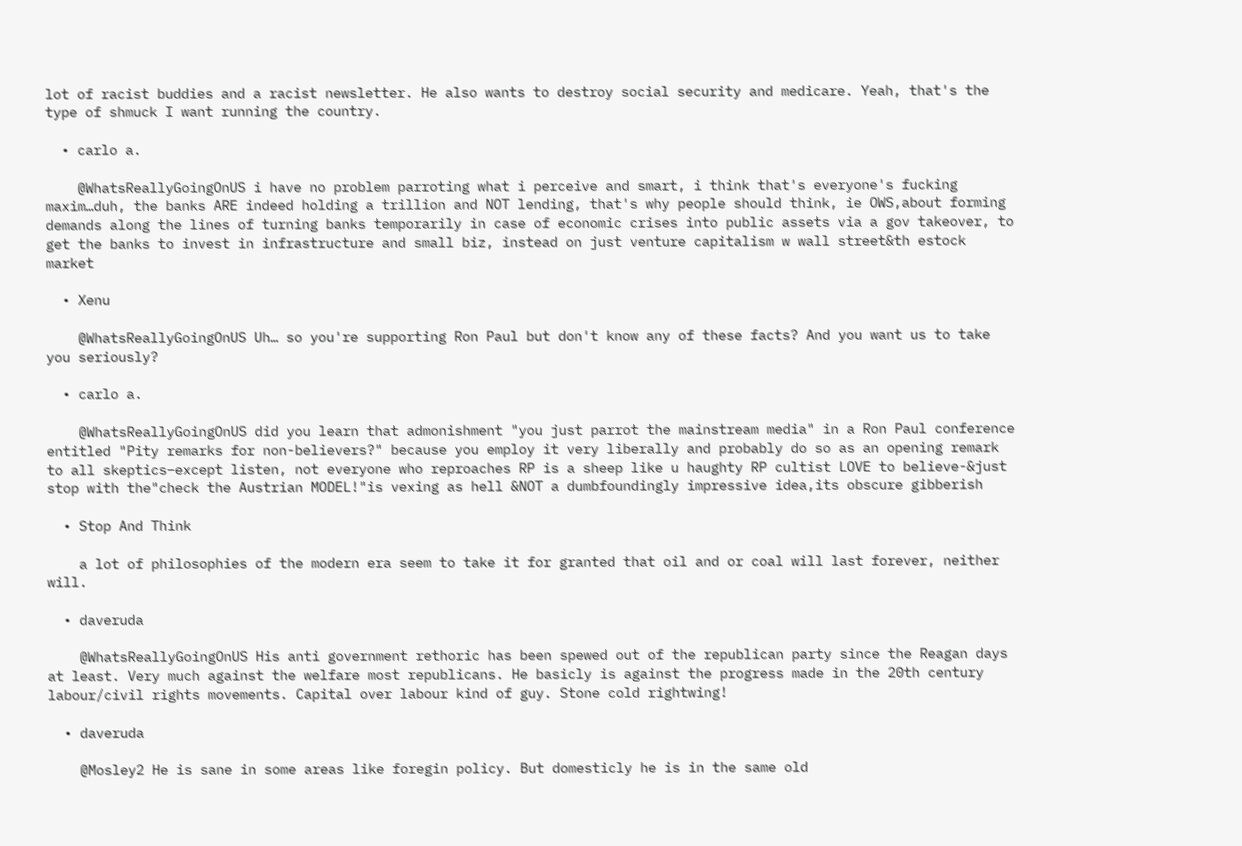lot of racist buddies and a racist newsletter. He also wants to destroy social security and medicare. Yeah, that's the type of shmuck I want running the country.

  • carlo a.

    @WhatsReallyGoingOnUS i have no problem parroting what i perceive and smart, i think that's everyone's fucking maxim…duh, the banks ARE indeed holding a trillion and NOT lending, that's why people should think, ie OWS,about forming demands along the lines of turning banks temporarily in case of economic crises into public assets via a gov takeover, to get the banks to invest in infrastructure and small biz, instead on just venture capitalism w wall street&th estock market

  • Xenu

    @WhatsReallyGoingOnUS Uh… so you're supporting Ron Paul but don't know any of these facts? And you want us to take you seriously?

  • carlo a.

    @WhatsReallyGoingOnUS did you learn that admonishment "you just parrot the mainstream media" in a Ron Paul conference entitled "Pity remarks for non-believers?" because you employ it very liberally and probably do so as an opening remark to all skeptics–except listen, not everyone who reproaches RP is a sheep like u haughty RP cultist LOVE to believe-&just stop with the"check the Austrian MODEL!"is vexing as hell &NOT a dumbfoundingly impressive idea,its obscure gibberish

  • Stop And Think

    a lot of philosophies of the modern era seem to take it for granted that oil and or coal will last forever, neither will.

  • daveruda

    @WhatsReallyGoingOnUS His anti government rethoric has been spewed out of the republican party since the Reagan days at least. Very much against the welfare most republicans. He basicly is against the progress made in the 20th century labour/civil rights movements. Capital over labour kind of guy. Stone cold rightwing!

  • daveruda

    @Mosley2 He is sane in some areas like foregin policy. But domesticly he is in the same old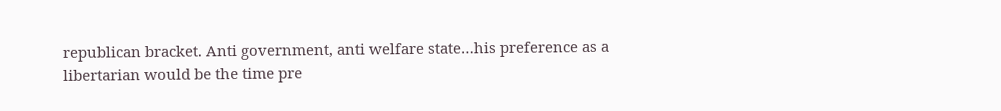republican bracket. Anti government, anti welfare state…his preference as a libertarian would be the time pre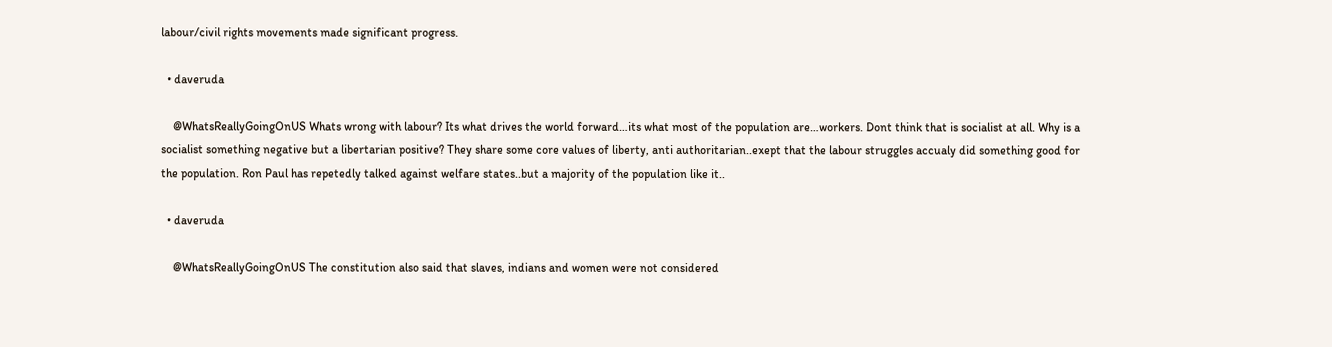labour/civil rights movements made significant progress.

  • daveruda

    @WhatsReallyGoingOnUS Whats wrong with labour? Its what drives the world forward…its what most of the population are…workers. Dont think that is socialist at all. Why is a socialist something negative but a libertarian positive? They share some core values of liberty, anti authoritarian..exept that the labour struggles accualy did something good for the population. Ron Paul has repetedly talked against welfare states..but a majority of the population like it..

  • daveruda

    @WhatsReallyGoingOnUS The constitution also said that slaves, indians and women were not considered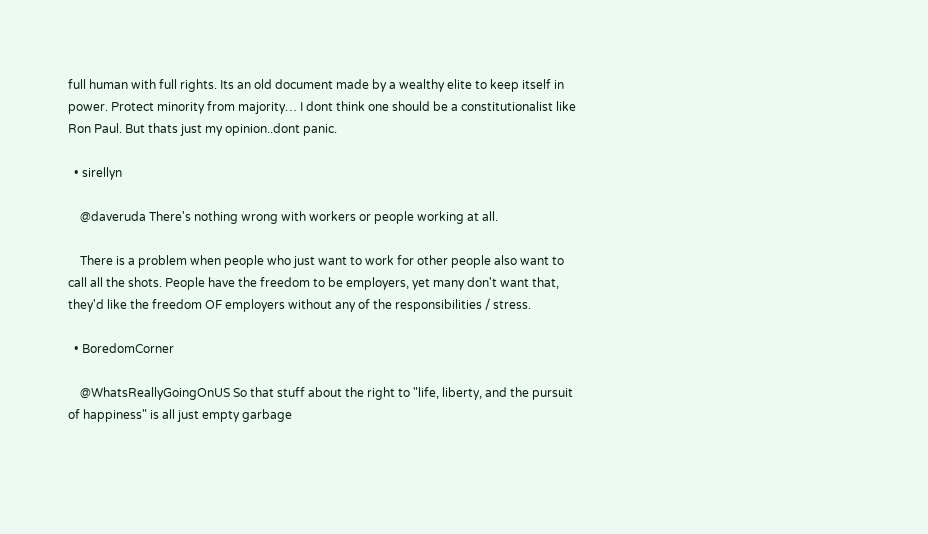full human with full rights. Its an old document made by a wealthy elite to keep itself in power. Protect minority from majority… I dont think one should be a constitutionalist like Ron Paul. But thats just my opinion..dont panic.

  • sirellyn

    @daveruda There's nothing wrong with workers or people working at all.

    There is a problem when people who just want to work for other people also want to call all the shots. People have the freedom to be employers, yet many don't want that, they'd like the freedom OF employers without any of the responsibilities / stress.

  • BoredomCorner

    @WhatsReallyGoingOnUS So that stuff about the right to "life, liberty, and the pursuit of happiness" is all just empty garbage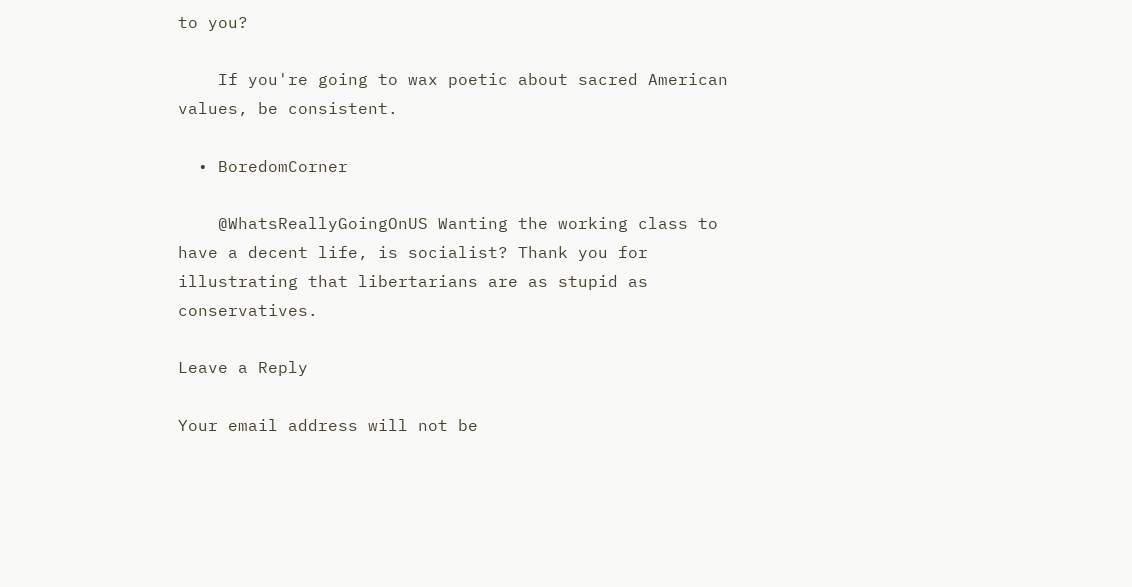to you?

    If you're going to wax poetic about sacred American values, be consistent.

  • BoredomCorner

    @WhatsReallyGoingOnUS Wanting the working class to have a decent life, is socialist? Thank you for illustrating that libertarians are as stupid as conservatives.

Leave a Reply

Your email address will not be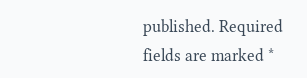published. Required fields are marked *